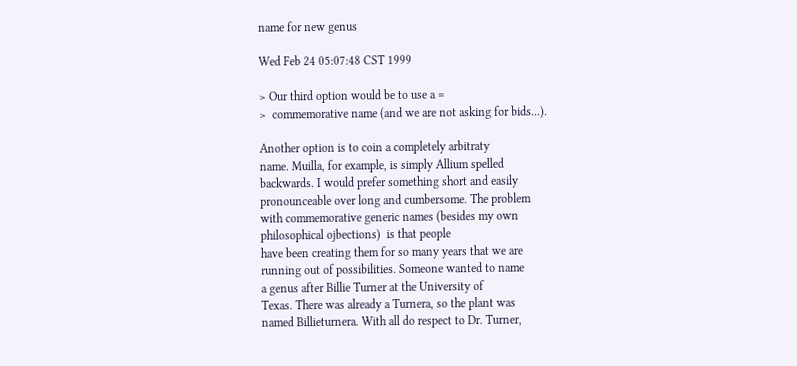name for new genus

Wed Feb 24 05:07:48 CST 1999

> Our third option would be to use a =
>  commemorative name (and we are not asking for bids...).

Another option is to coin a completely arbitraty
name. Muilla, for example, is simply Allium spelled
backwards. I would prefer something short and easily
pronounceable over long and cumbersome. The problem
with commemorative generic names (besides my own
philosophical ojbections)  is that people
have been creating them for so many years that we are
running out of possibilities. Someone wanted to name
a genus after Billie Turner at the University of
Texas. There was already a Turnera, so the plant was
named Billieturnera. With all do respect to Dr. Turner,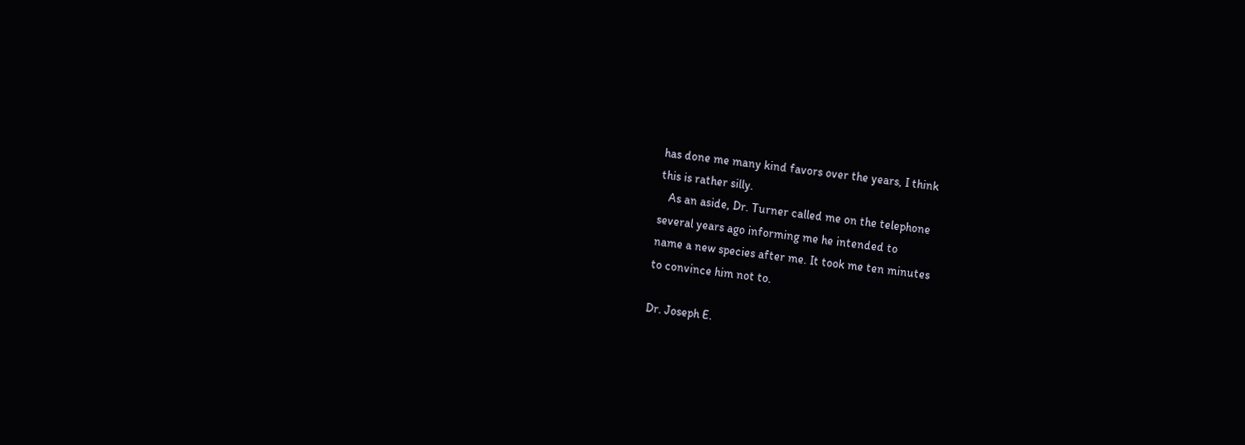has done me many kind favors over the years, I think
this is rather silly.
   As an aside, Dr. Turner called me on the telephone
several years ago informing me he intended to
name a new species after me. It took me ten minutes
to convince him not to.

Dr. Joseph E.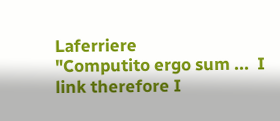Laferriere
"Computito ergo sum ...  I link therefore I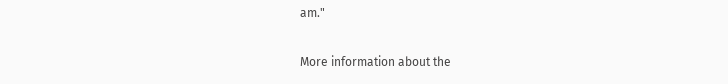am."

More information about the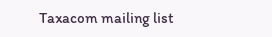Taxacom mailing list